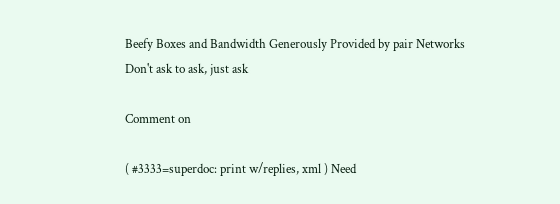Beefy Boxes and Bandwidth Generously Provided by pair Networks
Don't ask to ask, just ask

Comment on

( #3333=superdoc: print w/replies, xml ) Need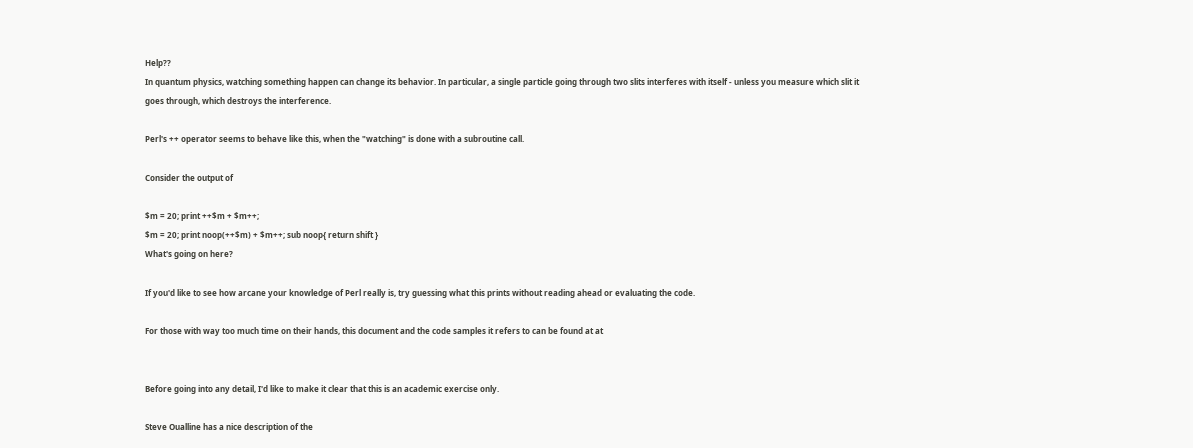Help??
In quantum physics, watching something happen can change its behavior. In particular, a single particle going through two slits interferes with itself - unless you measure which slit it goes through, which destroys the interference.

Perl's ++ operator seems to behave like this, when the "watching" is done with a subroutine call.

Consider the output of

$m = 20; print ++$m + $m++;
$m = 20; print noop(++$m) + $m++; sub noop{ return shift }
What's going on here?

If you'd like to see how arcane your knowledge of Perl really is, try guessing what this prints without reading ahead or evaluating the code.

For those with way too much time on their hands, this document and the code samples it refers to can be found at at


Before going into any detail, I'd like to make it clear that this is an academic exercise only.

Steve Oualline has a nice description of the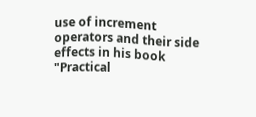use of increment operators and their side effects in his book "Practical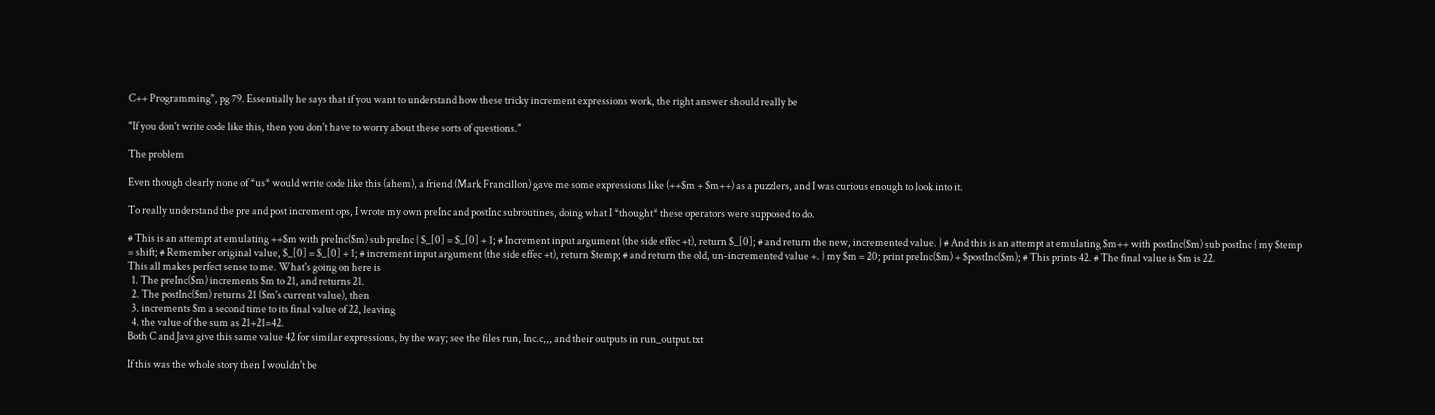C++ Programming", pg 79. Essentially he says that if you want to understand how these tricky increment expressions work, the right answer should really be

"If you don't write code like this, then you don't have to worry about these sorts of questions."

The problem

Even though clearly none of *us* would write code like this (ahem), a friend (Mark Francillon) gave me some expressions like (++$m + $m++) as a puzzlers, and I was curious enough to look into it.

To really understand the pre and post increment ops, I wrote my own preInc and postInc subroutines, doing what I *thought* these operators were supposed to do.

# This is an attempt at emulating ++$m with preInc($m) sub preInc { $_[0] = $_[0] + 1; # Increment input argument (the side effec +t), return $_[0]; # and return the new, incremented value. } # And this is an attempt at emulating $m++ with postInc($m) sub postInc { my $temp = shift; # Remember original value, $_[0] = $_[0] + 1; # increment input argument (the side effec +t), return $temp; # and return the old, un-incremented value +. } my $m = 20; print preInc($m) + $postInc($m); # This prints 42. # The final value is $m is 22.
This all makes perfect sense to me. What's going on here is
  1. The preInc($m) increments $m to 21, and returns 21.
  2. The postInc($m) returns 21 ($m's current value), then
  3. increments $m a second time to its final value of 22, leaving
  4. the value of the sum as 21+21=42.
Both C and Java give this same value 42 for similar expressions, by the way; see the files run, Inc.c,,, and their outputs in run_output.txt

If this was the whole story then I wouldn't be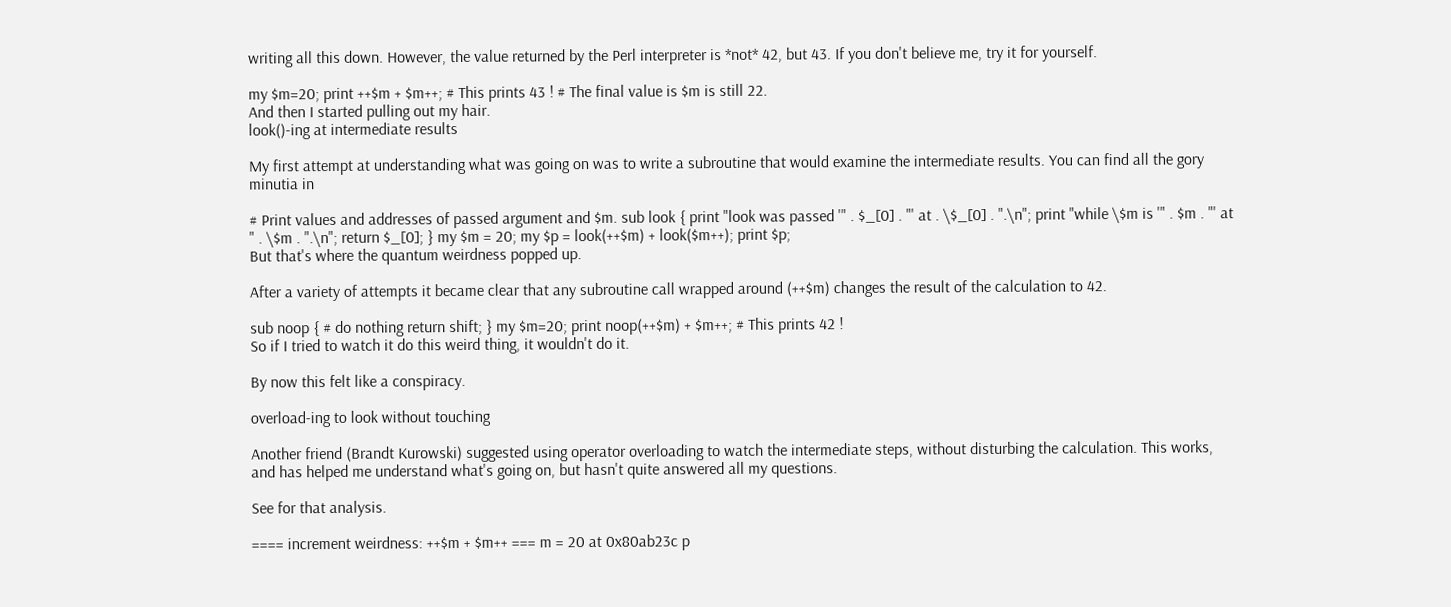writing all this down. However, the value returned by the Perl interpreter is *not* 42, but 43. If you don't believe me, try it for yourself.

my $m=20; print ++$m + $m++; # This prints 43 ! # The final value is $m is still 22.
And then I started pulling out my hair.
look()-ing at intermediate results

My first attempt at understanding what was going on was to write a subroutine that would examine the intermediate results. You can find all the gory minutia in

# Print values and addresses of passed argument and $m. sub look { print "look was passed '" . $_[0] . "' at . \$_[0] . ".\n"; print "while \$m is '" . $m . "' at " . \$m . ".\n"; return $_[0]; } my $m = 20; my $p = look(++$m) + look($m++); print $p;
But that's where the quantum weirdness popped up.

After a variety of attempts it became clear that any subroutine call wrapped around (++$m) changes the result of the calculation to 42.

sub noop { # do nothing return shift; } my $m=20; print noop(++$m) + $m++; # This prints 42 !
So if I tried to watch it do this weird thing, it wouldn't do it.

By now this felt like a conspiracy.

overload-ing to look without touching

Another friend (Brandt Kurowski) suggested using operator overloading to watch the intermediate steps, without disturbing the calculation. This works, and has helped me understand what's going on, but hasn't quite answered all my questions.

See for that analysis.

==== increment weirdness: ++$m + $m++ === m = 20 at 0x80ab23c p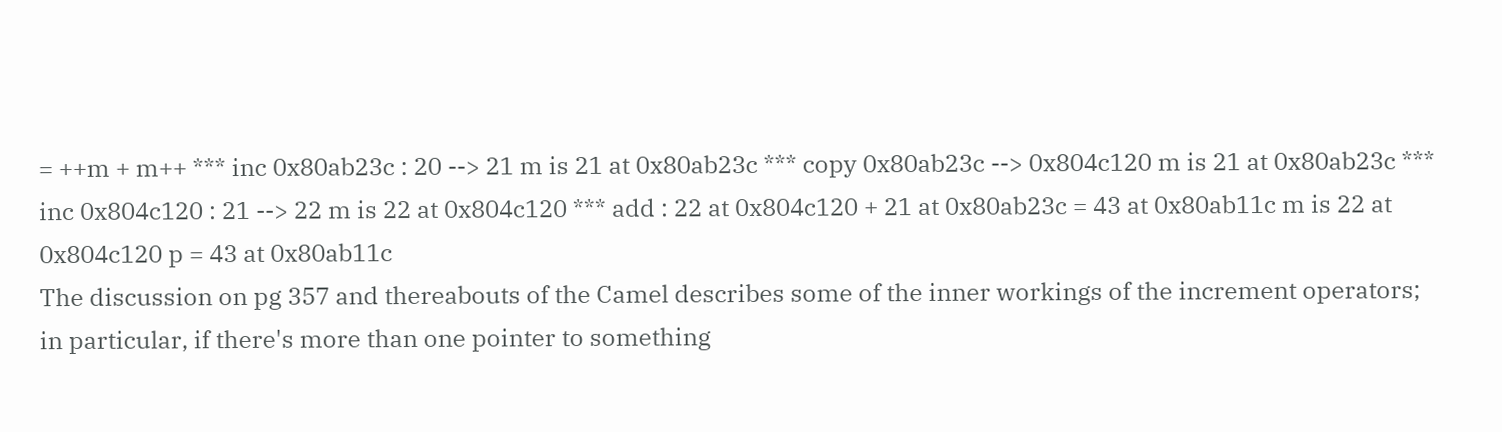= ++m + m++ *** inc 0x80ab23c : 20 --> 21 m is 21 at 0x80ab23c *** copy 0x80ab23c --> 0x804c120 m is 21 at 0x80ab23c *** inc 0x804c120 : 21 --> 22 m is 22 at 0x804c120 *** add : 22 at 0x804c120 + 21 at 0x80ab23c = 43 at 0x80ab11c m is 22 at 0x804c120 p = 43 at 0x80ab11c
The discussion on pg 357 and thereabouts of the Camel describes some of the inner workings of the increment operators; in particular, if there's more than one pointer to something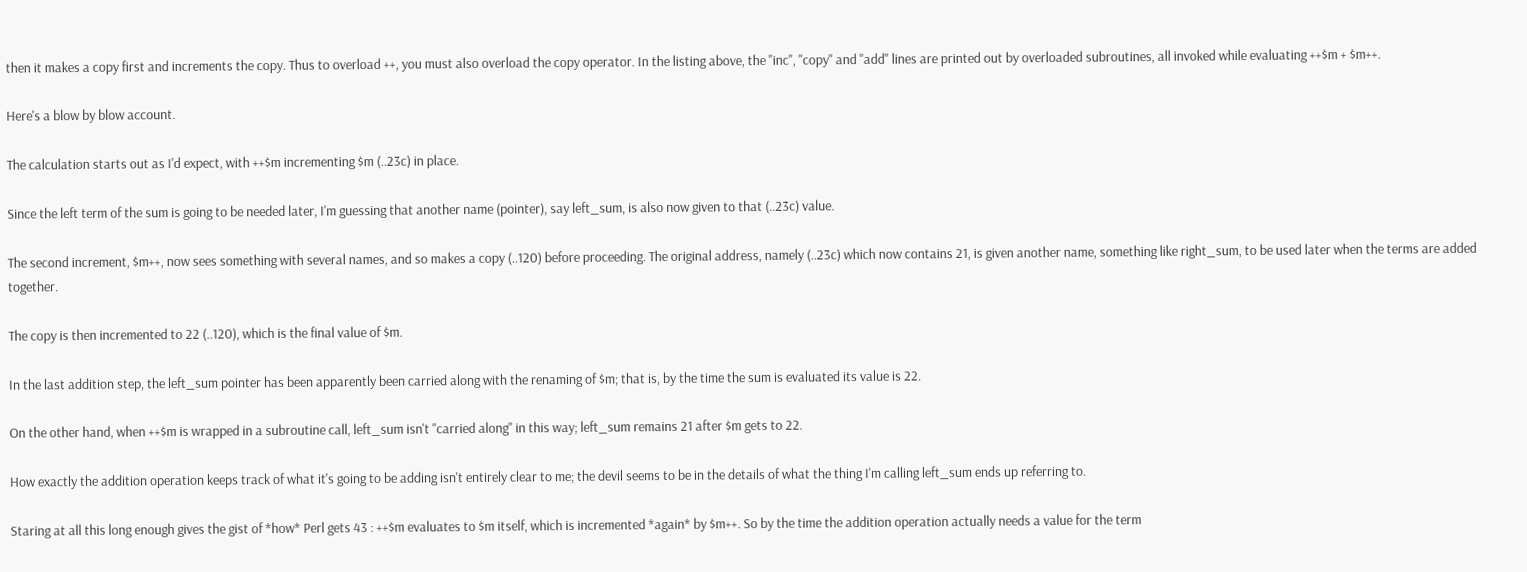then it makes a copy first and increments the copy. Thus to overload ++, you must also overload the copy operator. In the listing above, the "inc", "copy" and "add" lines are printed out by overloaded subroutines, all invoked while evaluating ++$m + $m++.

Here's a blow by blow account.

The calculation starts out as I'd expect, with ++$m incrementing $m (..23c) in place.

Since the left term of the sum is going to be needed later, I'm guessing that another name (pointer), say left_sum, is also now given to that (..23c) value.

The second increment, $m++, now sees something with several names, and so makes a copy (..120) before proceeding. The original address, namely (..23c) which now contains 21, is given another name, something like right_sum, to be used later when the terms are added together.

The copy is then incremented to 22 (..120), which is the final value of $m.

In the last addition step, the left_sum pointer has been apparently been carried along with the renaming of $m; that is, by the time the sum is evaluated its value is 22.

On the other hand, when ++$m is wrapped in a subroutine call, left_sum isn't "carried along" in this way; left_sum remains 21 after $m gets to 22.

How exactly the addition operation keeps track of what it's going to be adding isn't entirely clear to me; the devil seems to be in the details of what the thing I'm calling left_sum ends up referring to.

Staring at all this long enough gives the gist of *how* Perl gets 43 : ++$m evaluates to $m itself, which is incremented *again* by $m++. So by the time the addition operation actually needs a value for the term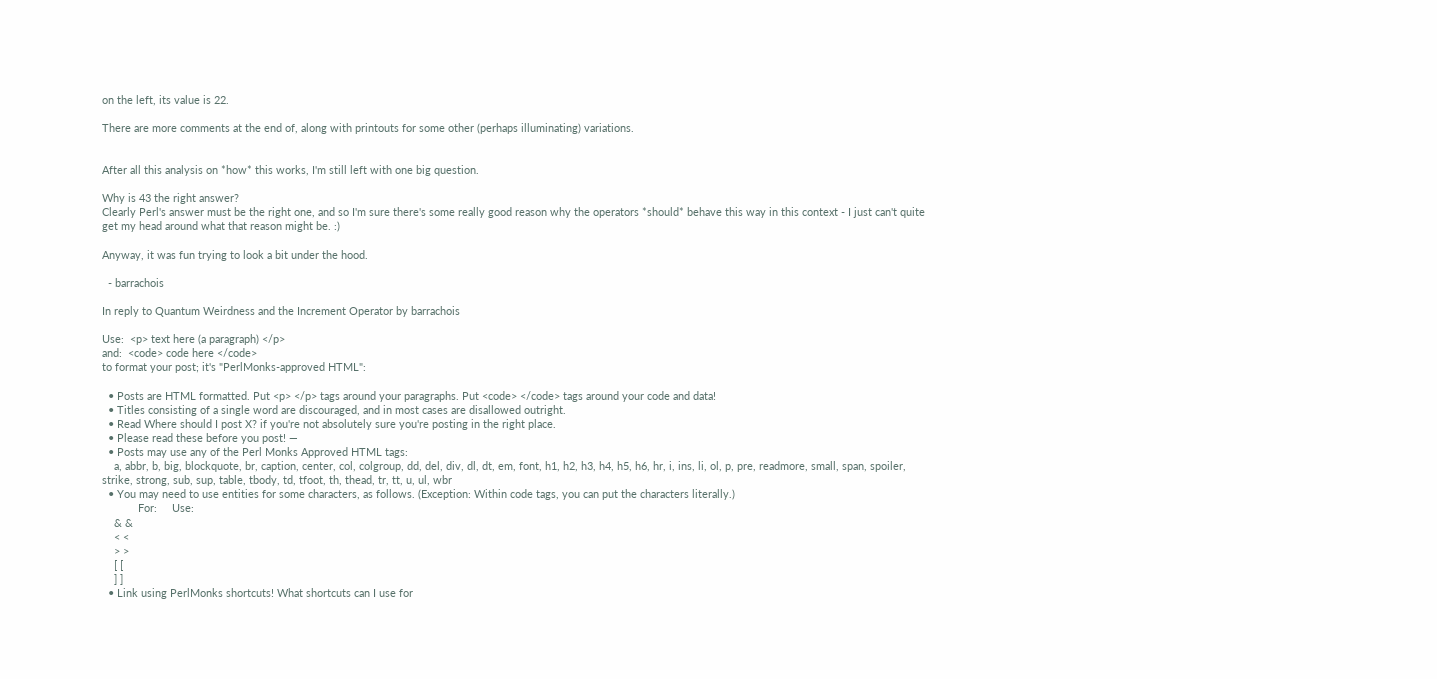on the left, its value is 22.

There are more comments at the end of, along with printouts for some other (perhaps illuminating) variations.


After all this analysis on *how* this works, I'm still left with one big question.

Why is 43 the right answer?
Clearly Perl's answer must be the right one, and so I'm sure there's some really good reason why the operators *should* behave this way in this context - I just can't quite get my head around what that reason might be. :)

Anyway, it was fun trying to look a bit under the hood.

  - barrachois

In reply to Quantum Weirdness and the Increment Operator by barrachois

Use:  <p> text here (a paragraph) </p>
and:  <code> code here </code>
to format your post; it's "PerlMonks-approved HTML":

  • Posts are HTML formatted. Put <p> </p> tags around your paragraphs. Put <code> </code> tags around your code and data!
  • Titles consisting of a single word are discouraged, and in most cases are disallowed outright.
  • Read Where should I post X? if you're not absolutely sure you're posting in the right place.
  • Please read these before you post! —
  • Posts may use any of the Perl Monks Approved HTML tags:
    a, abbr, b, big, blockquote, br, caption, center, col, colgroup, dd, del, div, dl, dt, em, font, h1, h2, h3, h4, h5, h6, hr, i, ins, li, ol, p, pre, readmore, small, span, spoiler, strike, strong, sub, sup, table, tbody, td, tfoot, th, thead, tr, tt, u, ul, wbr
  • You may need to use entities for some characters, as follows. (Exception: Within code tags, you can put the characters literally.)
            For:     Use:
    & &
    < <
    > >
    [ [
    ] ]
  • Link using PerlMonks shortcuts! What shortcuts can I use for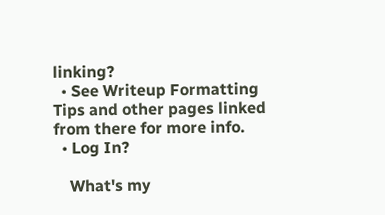linking?
  • See Writeup Formatting Tips and other pages linked from there for more info.
  • Log In?

    What's my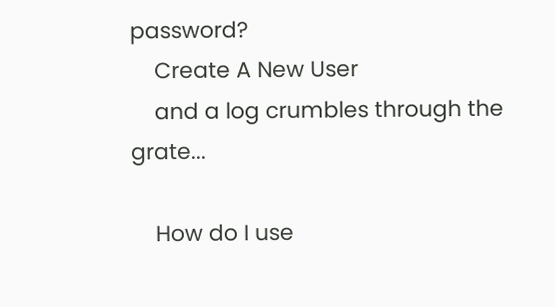password?
    Create A New User
    and a log crumbles through the grate...

    How do I use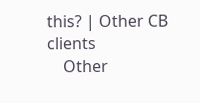this? | Other CB clients
    Other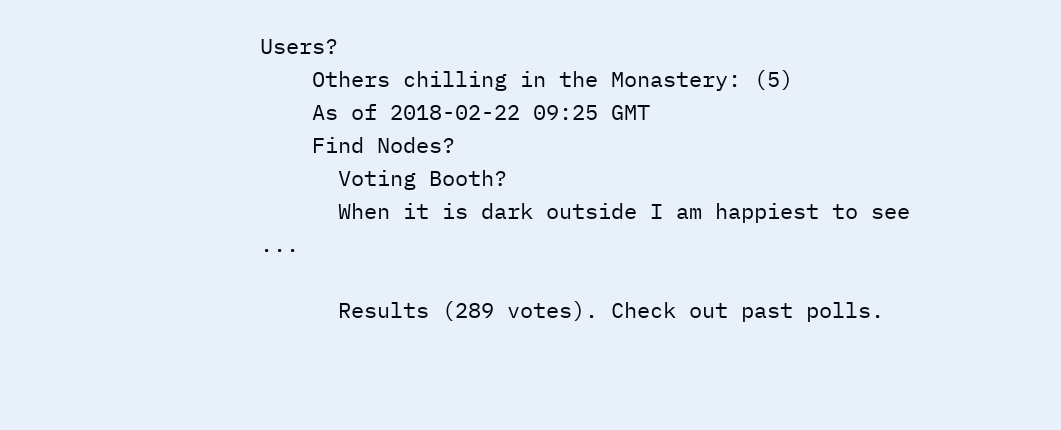Users?
    Others chilling in the Monastery: (5)
    As of 2018-02-22 09:25 GMT
    Find Nodes?
      Voting Booth?
      When it is dark outside I am happiest to see ...

      Results (289 votes). Check out past polls.